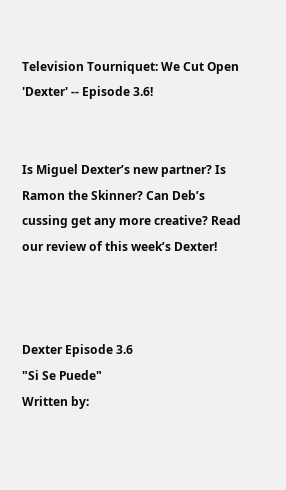Television Tourniquet: We Cut Open 'Dexter' -- Episode 3.6!


Is Miguel Dexter’s new partner? Is Ramon the Skinner? Can Deb’s cussing get any more creative? Read our review of this week’s Dexter!



Dexter Episode 3.6
"Si Se Puede"
Written by: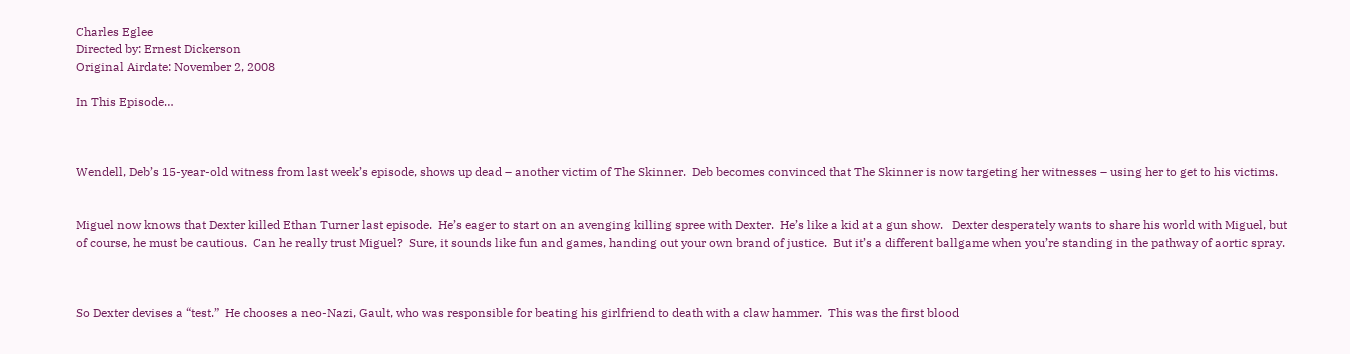Charles Eglee
Directed by: Ernest Dickerson
Original Airdate: November 2, 2008

In This Episode…



Wendell, Deb’s 15-year-old witness from last week’s episode, shows up dead – another victim of The Skinner.  Deb becomes convinced that The Skinner is now targeting her witnesses – using her to get to his victims.


Miguel now knows that Dexter killed Ethan Turner last episode.  He’s eager to start on an avenging killing spree with Dexter.  He’s like a kid at a gun show.   Dexter desperately wants to share his world with Miguel, but of course, he must be cautious.  Can he really trust Miguel?  Sure, it sounds like fun and games, handing out your own brand of justice.  But it’s a different ballgame when you’re standing in the pathway of aortic spray.



So Dexter devises a “test.”  He chooses a neo-Nazi, Gault, who was responsible for beating his girlfriend to death with a claw hammer.  This was the first blood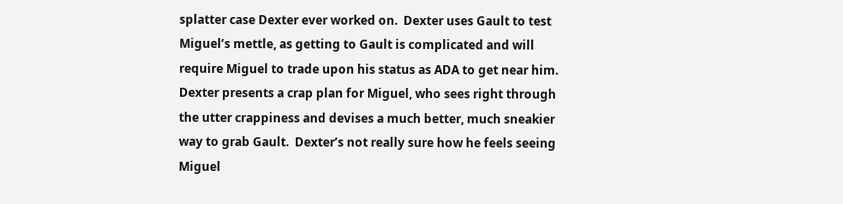splatter case Dexter ever worked on.  Dexter uses Gault to test Miguel’s mettle, as getting to Gault is complicated and will require Miguel to trade upon his status as ADA to get near him.   Dexter presents a crap plan for Miguel, who sees right through the utter crappiness and devises a much better, much sneakier way to grab Gault.  Dexter’s not really sure how he feels seeing Miguel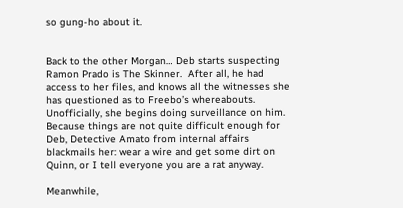so gung-ho about it.


Back to the other Morgan… Deb starts suspecting Ramon Prado is The Skinner.  After all, he had access to her files, and knows all the witnesses she has questioned as to Freebo’s whereabouts.  Unofficially, she begins doing surveillance on him.  Because things are not quite difficult enough for Deb, Detective Amato from internal affairs blackmails her: wear a wire and get some dirt on Quinn, or I tell everyone you are a rat anyway.

Meanwhile,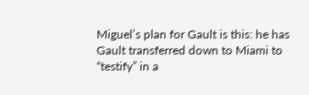Miguel’s plan for Gault is this: he has Gault transferred down to Miami to “testify” in a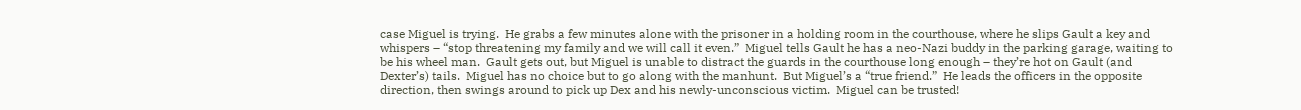case Miguel is trying.  He grabs a few minutes alone with the prisoner in a holding room in the courthouse, where he slips Gault a key and whispers – “stop threatening my family and we will call it even.”  Miguel tells Gault he has a neo-Nazi buddy in the parking garage, waiting to be his wheel man.  Gault gets out, but Miguel is unable to distract the guards in the courthouse long enough – they’re hot on Gault (and Dexter’s) tails.  Miguel has no choice but to go along with the manhunt.  But Miguel’s a “true friend.”  He leads the officers in the opposite direction, then swings around to pick up Dex and his newly-unconscious victim.  Miguel can be trusted!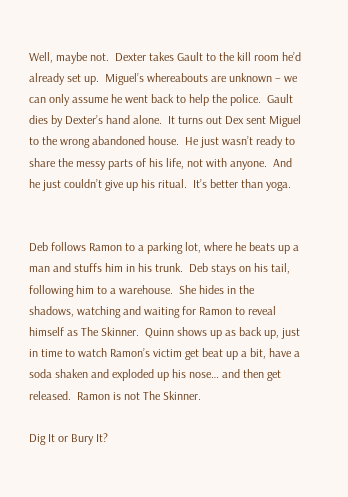Well, maybe not.  Dexter takes Gault to the kill room he’d already set up.  Miguel’s whereabouts are unknown – we can only assume he went back to help the police.  Gault dies by Dexter’s hand alone.  It turns out Dex sent Miguel to the wrong abandoned house.  He just wasn’t ready to share the messy parts of his life, not with anyone.  And he just couldn’t give up his ritual.  It’s better than yoga.


Deb follows Ramon to a parking lot, where he beats up a man and stuffs him in his trunk.  Deb stays on his tail, following him to a warehouse.  She hides in the shadows, watching and waiting for Ramon to reveal himself as The Skinner.  Quinn shows up as back up, just in time to watch Ramon’s victim get beat up a bit, have a soda shaken and exploded up his nose… and then get released.  Ramon is not The Skinner.

Dig It or Bury It?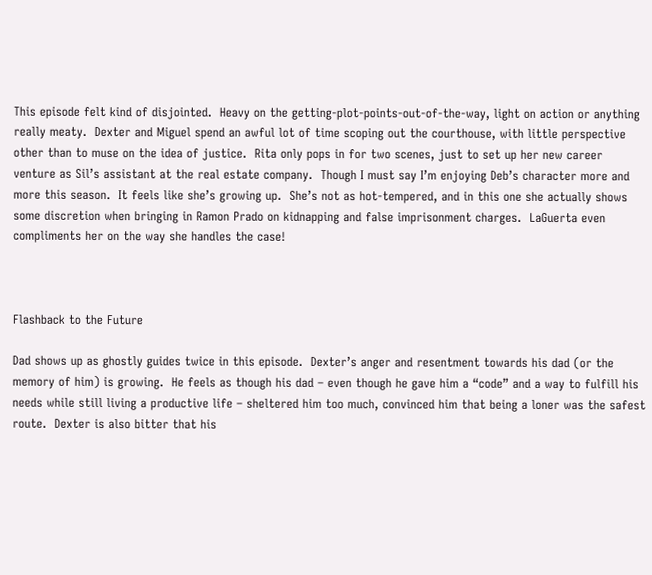This episode felt kind of disjointed.  Heavy on the getting-plot-points-out-of-the-way, light on action or anything really meaty.  Dexter and Miguel spend an awful lot of time scoping out the courthouse, with little perspective other than to muse on the idea of justice.  Rita only pops in for two scenes, just to set up her new career venture as Sil’s assistant at the real estate company.  Though I must say I’m enjoying Deb’s character more and more this season.  It feels like she’s growing up.  She’s not as hot-tempered, and in this one she actually shows some discretion when bringing in Ramon Prado on kidnapping and false imprisonment charges.  LaGuerta even compliments her on the way she handles the case!



Flashback to the Future

Dad shows up as ghostly guides twice in this episode.  Dexter’s anger and resentment towards his dad (or the memory of him) is growing.  He feels as though his dad – even though he gave him a “code” and a way to fulfill his needs while still living a productive life – sheltered him too much, convinced him that being a loner was the safest route.  Dexter is also bitter that his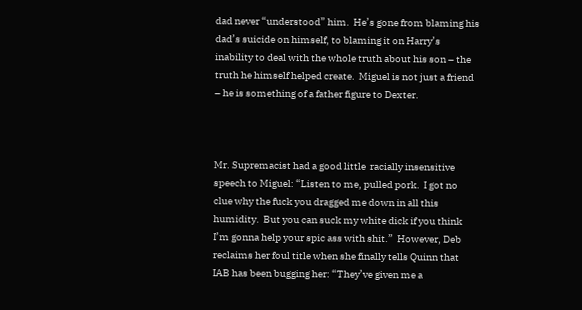dad never “understood” him.  He’s gone from blaming his dad’s suicide on himself, to blaming it on Harry’s inability to deal with the whole truth about his son – the truth he himself helped create.  Miguel is not just a friend – he is something of a father figure to Dexter.



Mr. Supremacist had a good little  racially insensitive speech to Miguel: “Listen to me, pulled pork.  I got no clue why the fuck you dragged me down in all this humidity.  But you can suck my white dick if you think I’m gonna help your spic ass with shit.”  However, Deb reclaims her foul title when she finally tells Quinn that IAB has been bugging her: “They’ve given me a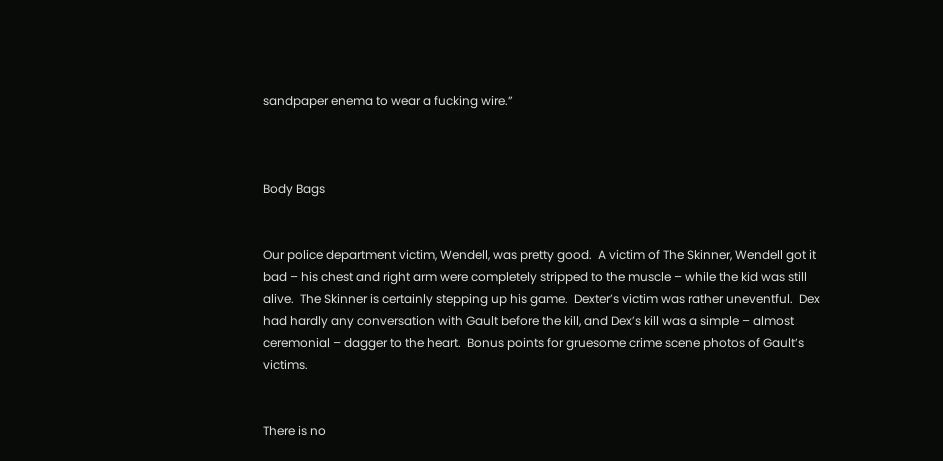sandpaper enema to wear a fucking wire.”



Body Bags


Our police department victim, Wendell, was pretty good.  A victim of The Skinner, Wendell got it bad – his chest and right arm were completely stripped to the muscle – while the kid was still alive.  The Skinner is certainly stepping up his game.  Dexter’s victim was rather uneventful.  Dex had hardly any conversation with Gault before the kill, and Dex’s kill was a simple – almost ceremonial – dagger to the heart.  Bonus points for gruesome crime scene photos of Gault’s victims.


There is no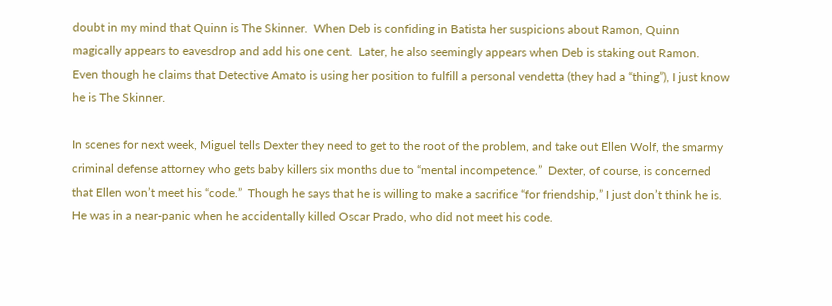doubt in my mind that Quinn is The Skinner.  When Deb is confiding in Batista her suspicions about Ramon, Quinn magically appears to eavesdrop and add his one cent.  Later, he also seemingly appears when Deb is staking out Ramon.  Even though he claims that Detective Amato is using her position to fulfill a personal vendetta (they had a “thing”), I just know he is The Skinner.

In scenes for next week, Miguel tells Dexter they need to get to the root of the problem, and take out Ellen Wolf, the smarmy criminal defense attorney who gets baby killers six months due to “mental incompetence.”  Dexter, of course, is concerned that Ellen won’t meet his “code.”  Though he says that he is willing to make a sacrifice “for friendship,” I just don’t think he is.  He was in a near-panic when he accidentally killed Oscar Prado, who did not meet his code.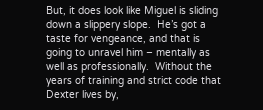But, it does look like Miguel is sliding down a slippery slope.  He’s got a taste for vengeance, and that is going to unravel him – mentally as well as professionally.  Without the years of training and strict code that Dexter lives by,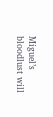Miguel’s bloodlust will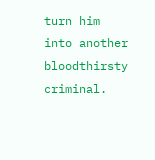turn him into another bloodthirsty criminal.